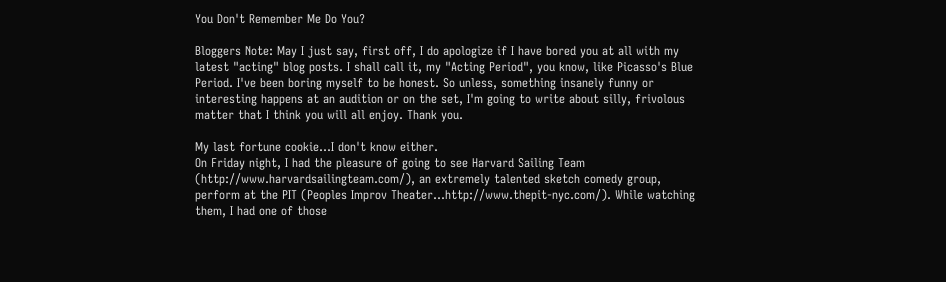You Don't Remember Me Do You?

Bloggers Note: May I just say, first off, I do apologize if I have bored you at all with my latest "acting" blog posts. I shall call it, my "Acting Period", you know, like Picasso's Blue Period. I've been boring myself to be honest. So unless, something insanely funny or interesting happens at an audition or on the set, I'm going to write about silly, frivolous matter that I think you will all enjoy. Thank you.

My last fortune cookie...I don't know either.
On Friday night, I had the pleasure of going to see Harvard Sailing Team (http://www.harvardsailingteam.com/), an extremely talented sketch comedy group, perform at the PIT (Peoples Improv Theater...http://www.thepit-nyc.com/). While watching them, I had one of those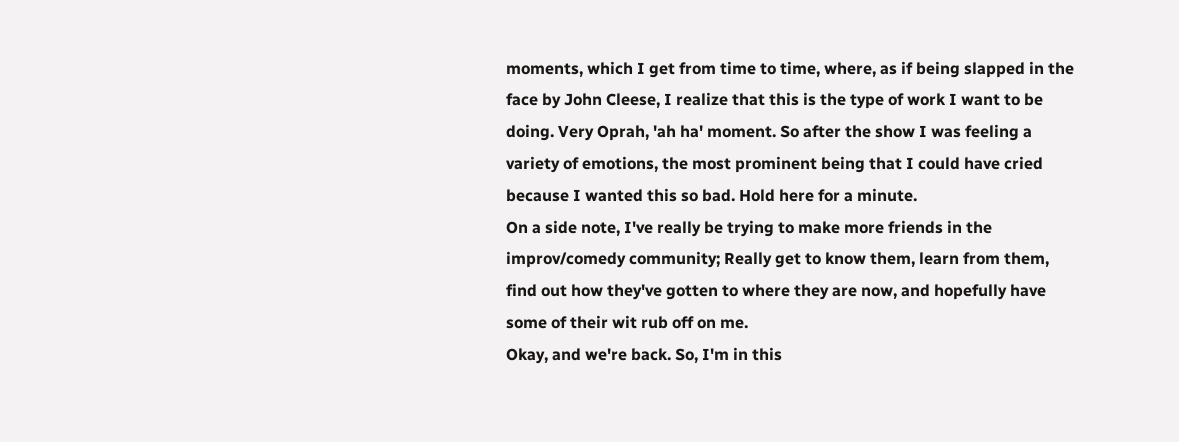moments, which I get from time to time, where, as if being slapped in the face by John Cleese, I realize that this is the type of work I want to be doing. Very Oprah, 'ah ha' moment. So after the show I was feeling a variety of emotions, the most prominent being that I could have cried because I wanted this so bad. Hold here for a minute.
On a side note, I've really be trying to make more friends in the improv/comedy community; Really get to know them, learn from them, find out how they've gotten to where they are now, and hopefully have some of their wit rub off on me.
Okay, and we're back. So, I'm in this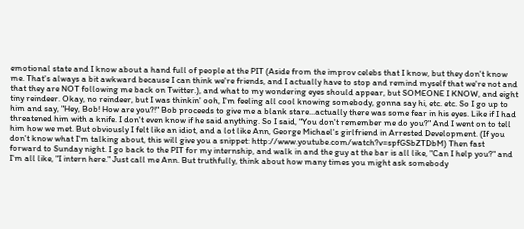emotional state and I know about a hand full of people at the PIT (Aside from the improv celebs that I know, but they don't know me. That's always a bit awkward because I can think we're friends, and I actually have to stop and remind myself that we're not and that they are NOT following me back on Twitter.), and what to my wondering eyes should appear, but SOMEONE I KNOW, and eight tiny reindeer. Okay, no reindeer, but I was thinkin' ooh, I'm feeling all cool knowing somebody, gonna say hi, etc. etc. So I go up to him and say, "Hey, Bob! How are you?!" Bob proceeds to give me a blank stare...actually there was some fear in his eyes. Like if I had threatened him with a knife. I don't even know if he said anything. So I said, "You don't remember me do you?" And I went on to tell him how we met. But obviously I felt like an idiot, and a lot like Ann, George Michael's girlfriend in Arrested Development. (If you don't know what I'm talking about, this will give you a snippet: http://www.youtube.com/watch?v=spfGSbZTDbM) Then fast forward to Sunday night. I go back to the PIT for my internship, and walk in and the guy at the bar is all like, "Can I help you?" and I'm all like, "I intern here." Just call me Ann. But truthfully, think about how many times you might ask somebody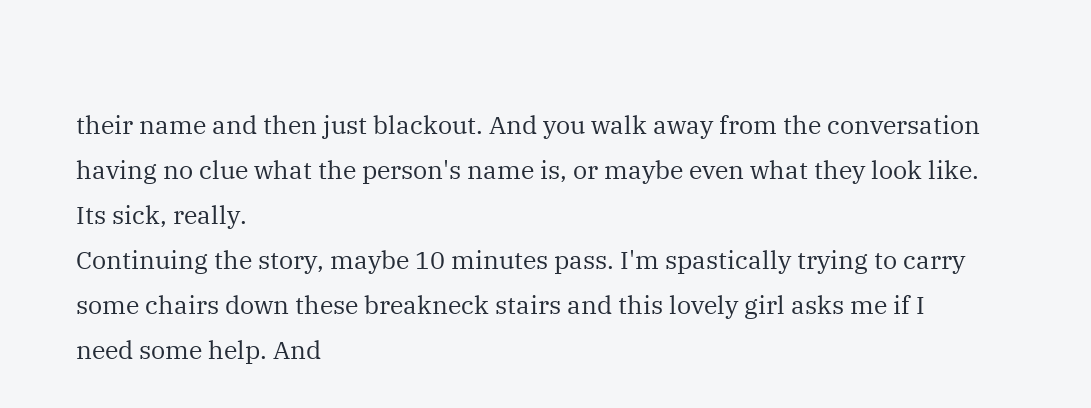their name and then just blackout. And you walk away from the conversation having no clue what the person's name is, or maybe even what they look like. Its sick, really.
Continuing the story, maybe 10 minutes pass. I'm spastically trying to carry some chairs down these breakneck stairs and this lovely girl asks me if I need some help. And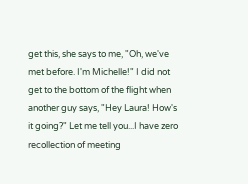get this, she says to me, "Oh, we've met before. I'm Michelle!" I did not get to the bottom of the flight when another guy says, "Hey Laura! How's it going?" Let me tell you...I have zero recollection of meeting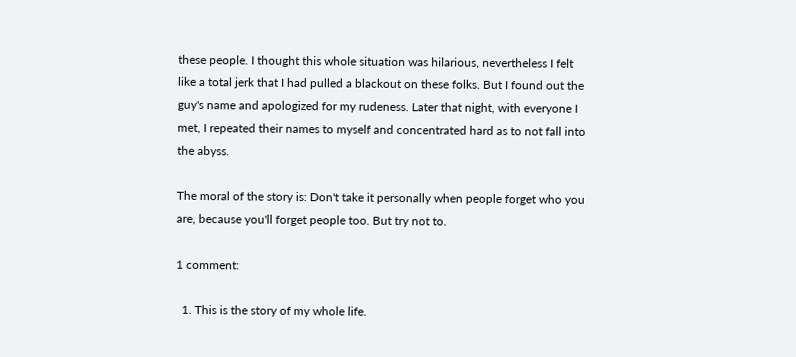these people. I thought this whole situation was hilarious, nevertheless I felt like a total jerk that I had pulled a blackout on these folks. But I found out the guy's name and apologized for my rudeness. Later that night, with everyone I met, I repeated their names to myself and concentrated hard as to not fall into the abyss.

The moral of the story is: Don't take it personally when people forget who you are, because you'll forget people too. But try not to.

1 comment:

  1. This is the story of my whole life.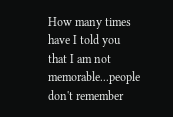How many times have I told you that I am not memorable...people don't remember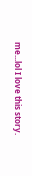me...lol I love this story.